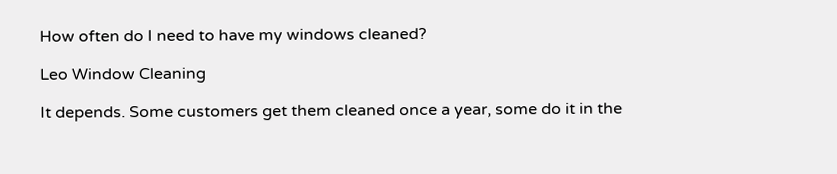How often do I need to have my windows cleaned?

Leo Window Cleaning

It depends. Some customers get them cleaned once a year, some do it in the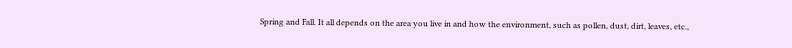Spring and Fall. It all depends on the area you live in and how the environment, such as pollen, dust, dirt, leaves, etc.,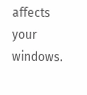affects your windows.